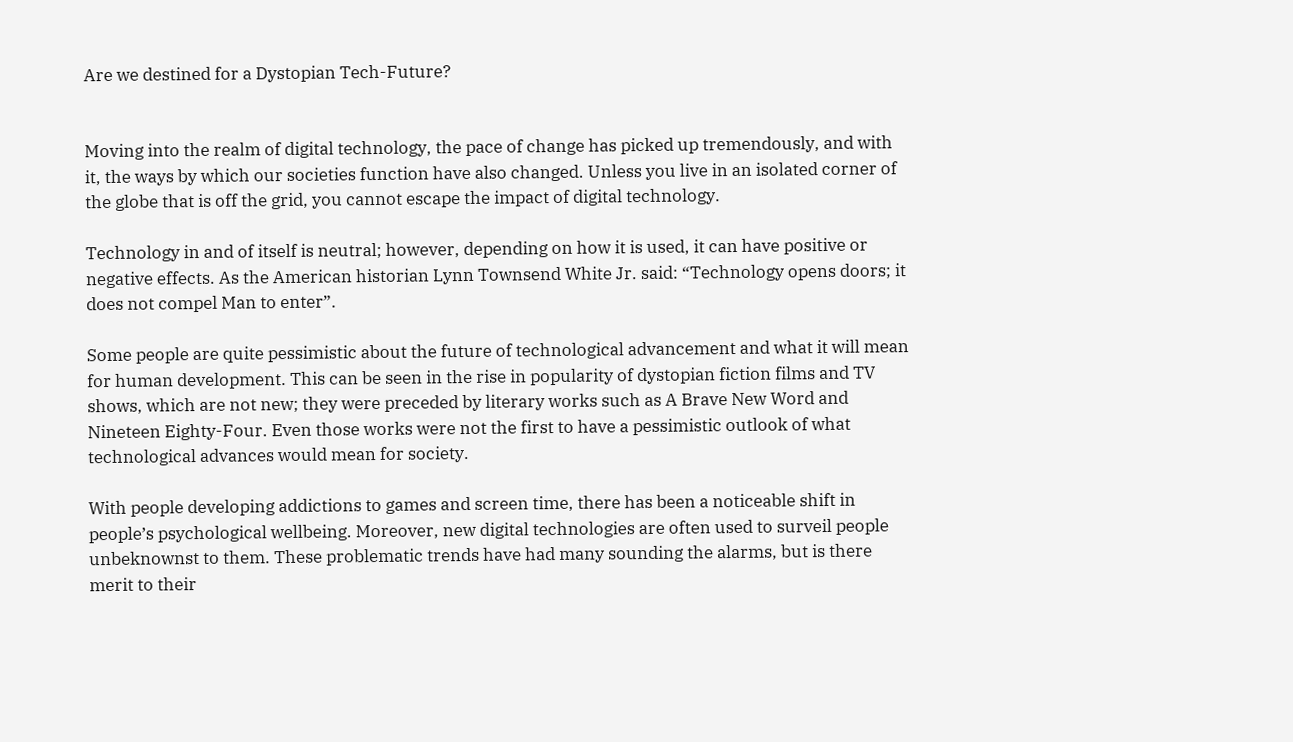Are we destined for a Dystopian Tech-Future?


Moving into the realm of digital technology, the pace of change has picked up tremendously, and with it, the ways by which our societies function have also changed. Unless you live in an isolated corner of the globe that is off the grid, you cannot escape the impact of digital technology.

Technology in and of itself is neutral; however, depending on how it is used, it can have positive or negative effects. As the American historian Lynn Townsend White Jr. said: “Technology opens doors; it does not compel Man to enter”.

Some people are quite pessimistic about the future of technological advancement and what it will mean for human development. This can be seen in the rise in popularity of dystopian fiction films and TV shows, which are not new; they were preceded by literary works such as A Brave New Word and Nineteen Eighty-Four. Even those works were not the first to have a pessimistic outlook of what technological advances would mean for society.

With people developing addictions to games and screen time, there has been a noticeable shift in people’s psychological wellbeing. Moreover, new digital technologies are often used to surveil people unbeknownst to them. These problematic trends have had many sounding the alarms, but is there merit to their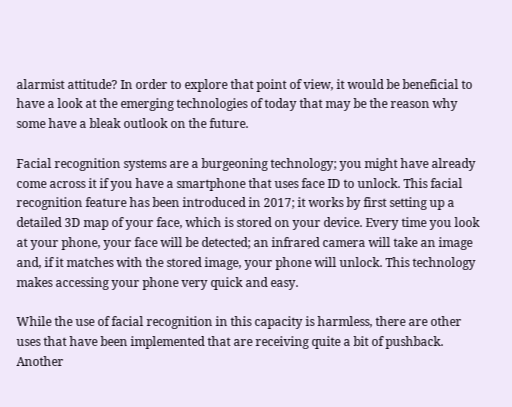alarmist attitude? In order to explore that point of view, it would be beneficial to have a look at the emerging technologies of today that may be the reason why some have a bleak outlook on the future.

Facial recognition systems are a burgeoning technology; you might have already come across it if you have a smartphone that uses face ID to unlock. This facial recognition feature has been introduced in 2017; it works by first setting up a detailed 3D map of your face, which is stored on your device. Every time you look at your phone, your face will be detected; an infrared camera will take an image and, if it matches with the stored image, your phone will unlock. This technology makes accessing your phone very quick and easy.

While the use of facial recognition in this capacity is harmless, there are other uses that have been implemented that are receiving quite a bit of pushback. Another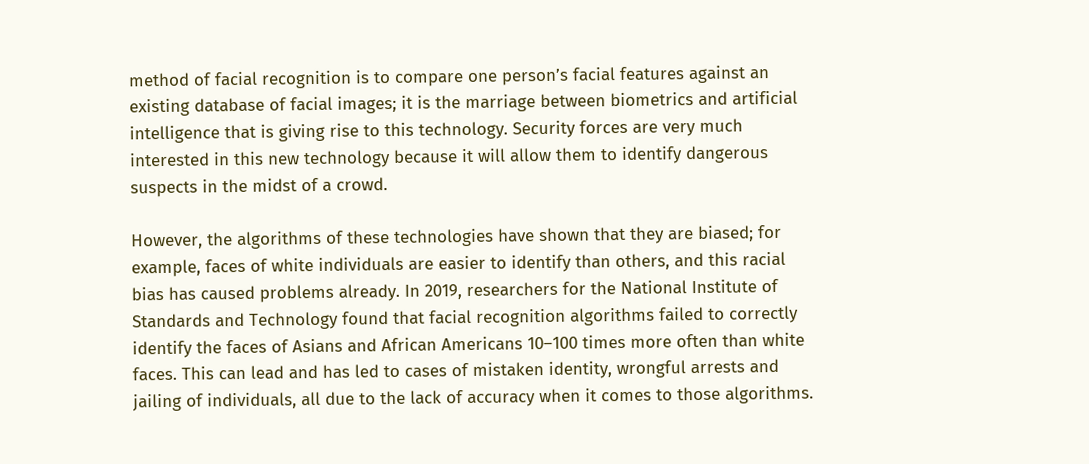method of facial recognition is to compare one person’s facial features against an existing database of facial images; it is the marriage between biometrics and artificial intelligence that is giving rise to this technology. Security forces are very much interested in this new technology because it will allow them to identify dangerous suspects in the midst of a crowd.

However, the algorithms of these technologies have shown that they are biased; for example, faces of white individuals are easier to identify than others, and this racial bias has caused problems already. In 2019, researchers for the National Institute of Standards and Technology found that facial recognition algorithms failed to correctly identify the faces of Asians and African Americans 10–100 times more often than white faces. This can lead and has led to cases of mistaken identity, wrongful arrests and jailing of individuals, all due to the lack of accuracy when it comes to those algorithms.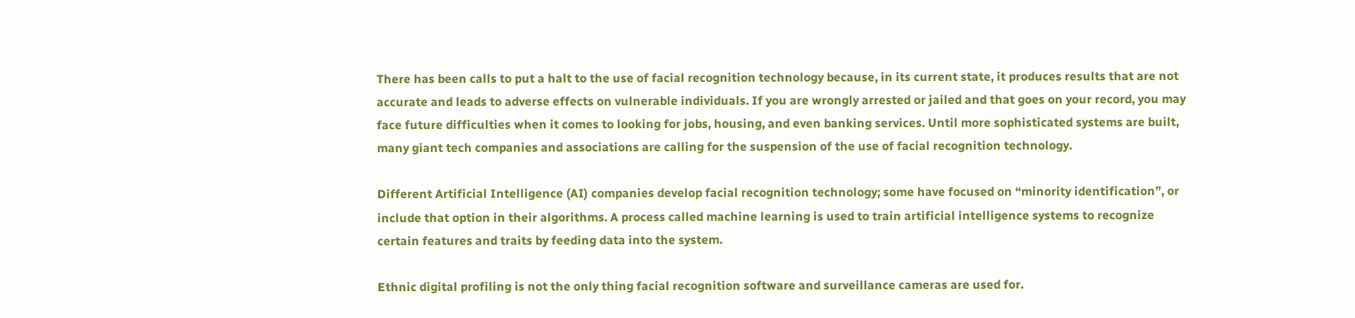There has been calls to put a halt to the use of facial recognition technology because, in its current state, it produces results that are not accurate and leads to adverse effects on vulnerable individuals. If you are wrongly arrested or jailed and that goes on your record, you may face future difficulties when it comes to looking for jobs, housing, and even banking services. Until more sophisticated systems are built, many giant tech companies and associations are calling for the suspension of the use of facial recognition technology.

Different Artificial Intelligence (AI) companies develop facial recognition technology; some have focused on “minority identification”, or include that option in their algorithms. A process called machine learning is used to train artificial intelligence systems to recognize certain features and traits by feeding data into the system.

Ethnic digital profiling is not the only thing facial recognition software and surveillance cameras are used for.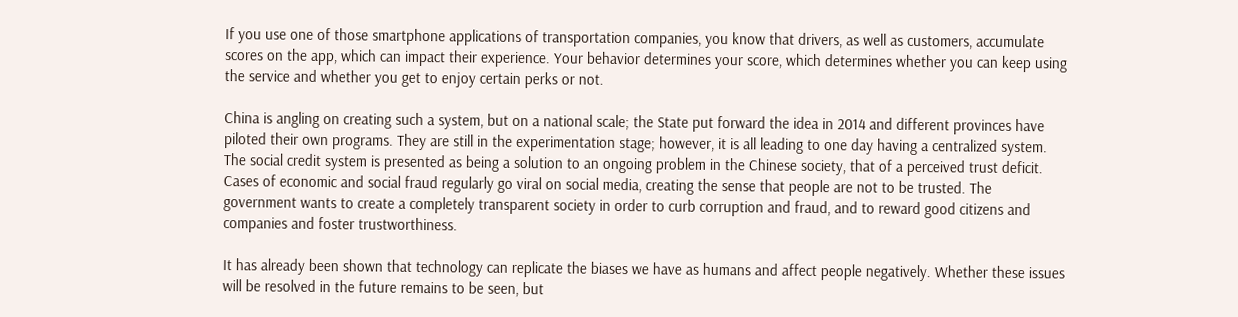If you use one of those smartphone applications of transportation companies, you know that drivers, as well as customers, accumulate scores on the app, which can impact their experience. Your behavior determines your score, which determines whether you can keep using the service and whether you get to enjoy certain perks or not.

China is angling on creating such a system, but on a national scale; the State put forward the idea in 2014 and different provinces have piloted their own programs. They are still in the experimentation stage; however, it is all leading to one day having a centralized system. The social credit system is presented as being a solution to an ongoing problem in the Chinese society, that of a perceived trust deficit. Cases of economic and social fraud regularly go viral on social media, creating the sense that people are not to be trusted. The government wants to create a completely transparent society in order to curb corruption and fraud, and to reward good citizens and companies and foster trustworthiness.

It has already been shown that technology can replicate the biases we have as humans and affect people negatively. Whether these issues will be resolved in the future remains to be seen, but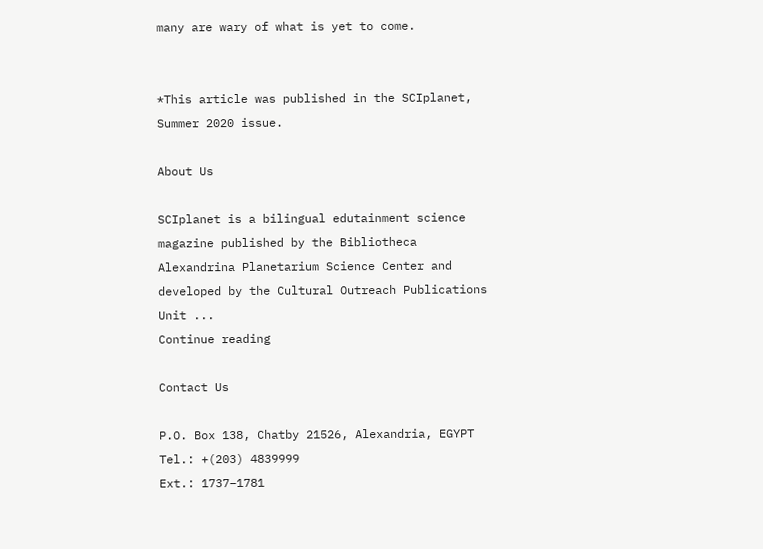many are wary of what is yet to come.


*This article was published in the SCIplanet, Summer 2020 issue.

About Us

SCIplanet is a bilingual edutainment science magazine published by the Bibliotheca Alexandrina Planetarium Science Center and developed by the Cultural Outreach Publications Unit ...
Continue reading

Contact Us

P.O. Box 138, Chatby 21526, Alexandria, EGYPT
Tel.: +(203) 4839999
Ext.: 1737–1781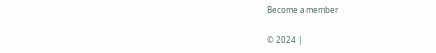Become a member

© 2024 |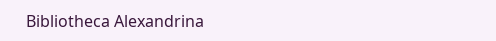Bibliotheca Alexandrina